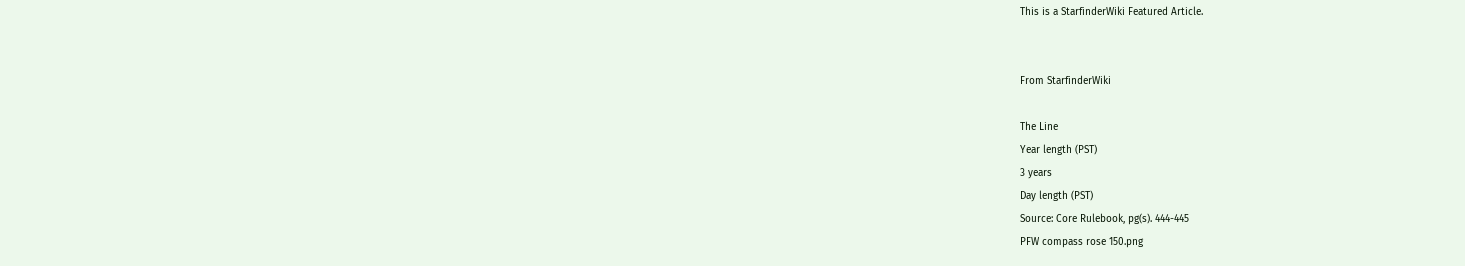This is a StarfinderWiki Featured Article.


From StarfinderWiki

The Line
Year length (PST)
3 years
Day length (PST)
Source: Core Rulebook, pg(s). 444-445
PFW compass rose 150.png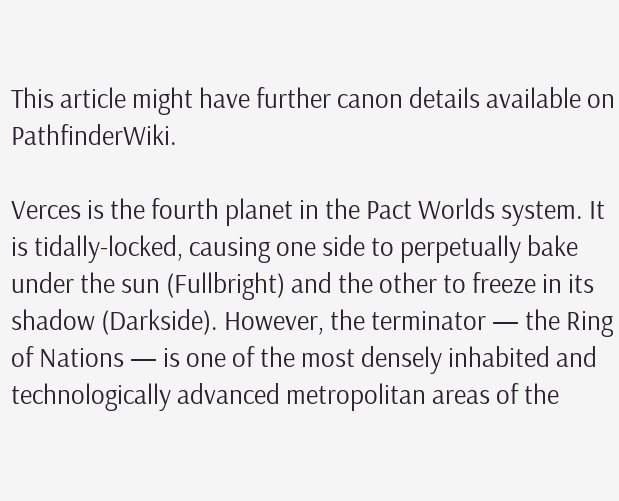This article might have further canon details available on PathfinderWiki.

Verces is the fourth planet in the Pact Worlds system. It is tidally-locked, causing one side to perpetually bake under the sun (Fullbright) and the other to freeze in its shadow (Darkside). However, the terminator — the Ring of Nations — is one of the most densely inhabited and technologically advanced metropolitan areas of the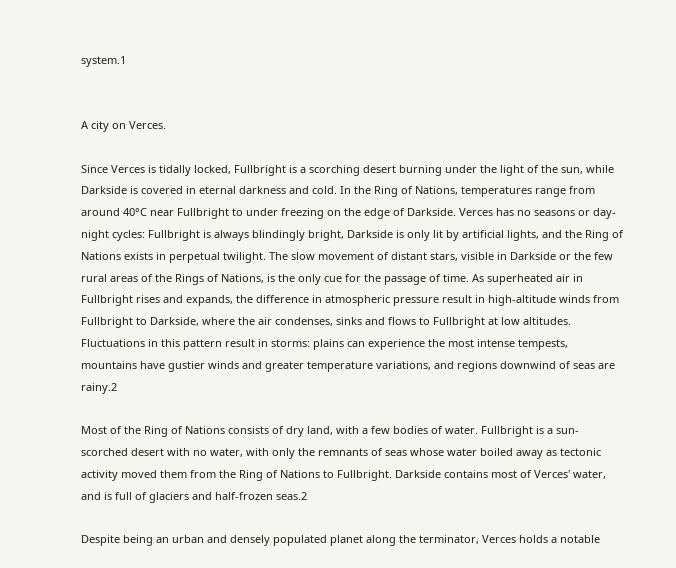system.1


A city on Verces.

Since Verces is tidally locked, Fullbright is a scorching desert burning under the light of the sun, while Darkside is covered in eternal darkness and cold. In the Ring of Nations, temperatures range from around 40°C near Fullbright to under freezing on the edge of Darkside. Verces has no seasons or day-night cycles: Fullbright is always blindingly bright, Darkside is only lit by artificial lights, and the Ring of Nations exists in perpetual twilight. The slow movement of distant stars, visible in Darkside or the few rural areas of the Rings of Nations, is the only cue for the passage of time. As superheated air in Fullbright rises and expands, the difference in atmospheric pressure result in high-altitude winds from Fullbright to Darkside, where the air condenses, sinks and flows to Fullbright at low altitudes. Fluctuations in this pattern result in storms: plains can experience the most intense tempests, mountains have gustier winds and greater temperature variations, and regions downwind of seas are rainy.2

Most of the Ring of Nations consists of dry land, with a few bodies of water. Fullbright is a sun-scorched desert with no water, with only the remnants of seas whose water boiled away as tectonic activity moved them from the Ring of Nations to Fullbright. Darkside contains most of Verces' water, and is full of glaciers and half-frozen seas.2

Despite being an urban and densely populated planet along the terminator, Verces holds a notable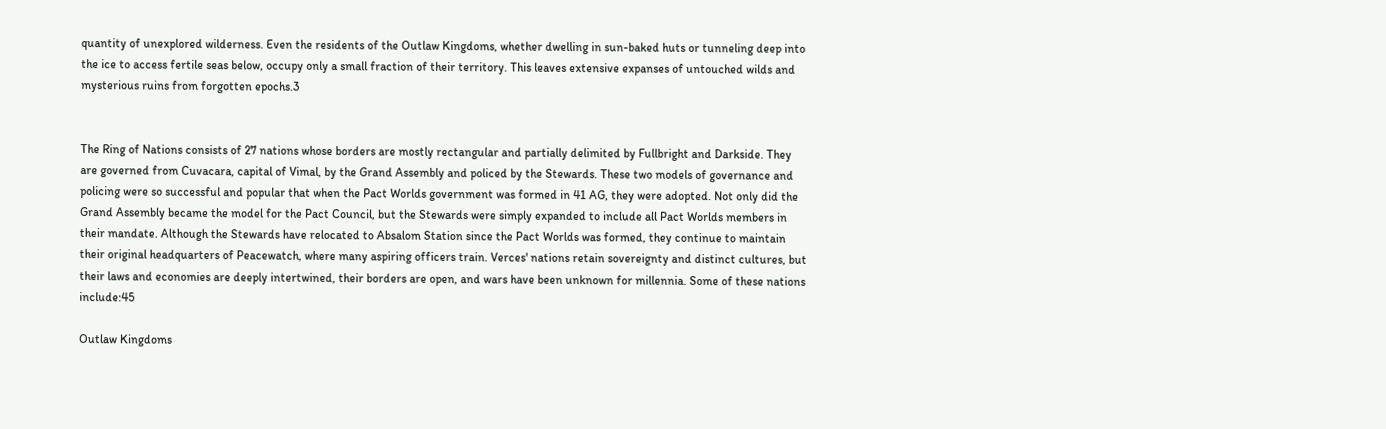quantity of unexplored wilderness. Even the residents of the Outlaw Kingdoms, whether dwelling in sun-baked huts or tunneling deep into the ice to access fertile seas below, occupy only a small fraction of their territory. This leaves extensive expanses of untouched wilds and mysterious ruins from forgotten epochs.3


The Ring of Nations consists of 27 nations whose borders are mostly rectangular and partially delimited by Fullbright and Darkside. They are governed from Cuvacara, capital of Vimal, by the Grand Assembly and policed by the Stewards. These two models of governance and policing were so successful and popular that when the Pact Worlds government was formed in 41 AG, they were adopted. Not only did the Grand Assembly became the model for the Pact Council, but the Stewards were simply expanded to include all Pact Worlds members in their mandate. Although the Stewards have relocated to Absalom Station since the Pact Worlds was formed, they continue to maintain their original headquarters of Peacewatch, where many aspiring officers train. Verces' nations retain sovereignty and distinct cultures, but their laws and economies are deeply intertwined, their borders are open, and wars have been unknown for millennia. Some of these nations include:45

Outlaw Kingdoms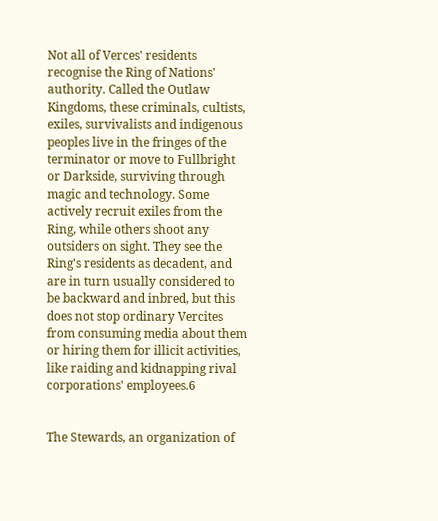Not all of Verces' residents recognise the Ring of Nations' authority. Called the Outlaw Kingdoms, these criminals, cultists, exiles, survivalists and indigenous peoples live in the fringes of the terminator or move to Fullbright or Darkside, surviving through magic and technology. Some actively recruit exiles from the Ring, while others shoot any outsiders on sight. They see the Ring's residents as decadent, and are in turn usually considered to be backward and inbred, but this does not stop ordinary Vercites from consuming media about them or hiring them for illicit activities, like raiding and kidnapping rival corporations' employees.6


The Stewards, an organization of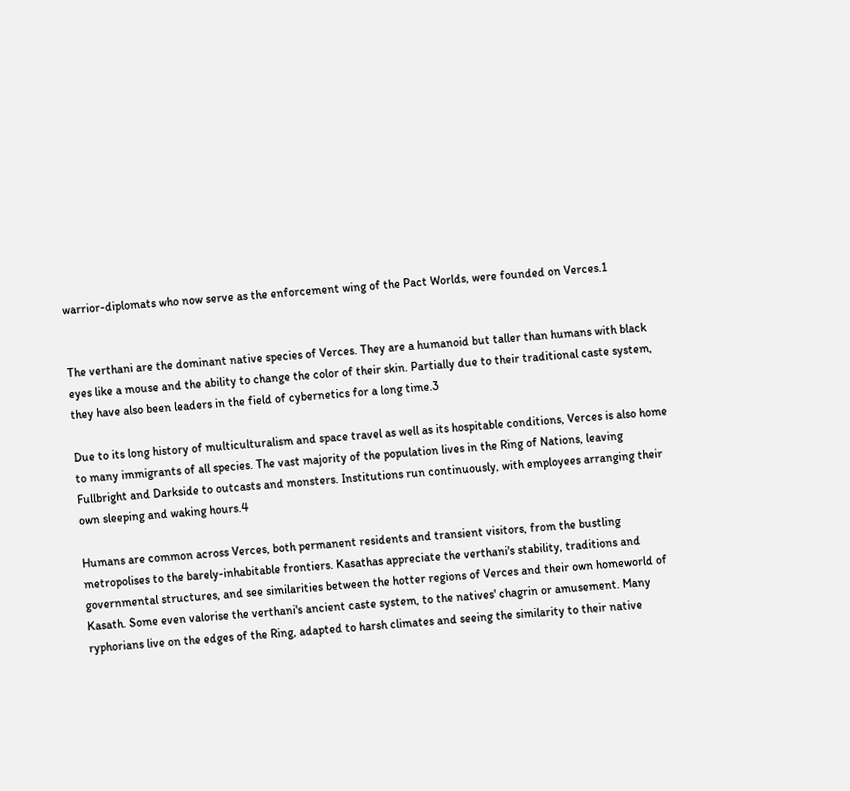warrior-diplomats who now serve as the enforcement wing of the Pact Worlds, were founded on Verces.1


The verthani are the dominant native species of Verces. They are a humanoid but taller than humans with black eyes like a mouse and the ability to change the color of their skin. Partially due to their traditional caste system, they have also been leaders in the field of cybernetics for a long time.3

Due to its long history of multiculturalism and space travel as well as its hospitable conditions, Verces is also home to many immigrants of all species. The vast majority of the population lives in the Ring of Nations, leaving Fullbright and Darkside to outcasts and monsters. Institutions run continuously, with employees arranging their own sleeping and waking hours.4

Humans are common across Verces, both permanent residents and transient visitors, from the bustling metropolises to the barely-inhabitable frontiers. Kasathas appreciate the verthani's stability, traditions and governmental structures, and see similarities between the hotter regions of Verces and their own homeworld of Kasath. Some even valorise the verthani's ancient caste system, to the natives' chagrin or amusement. Many ryphorians live on the edges of the Ring, adapted to harsh climates and seeing the similarity to their native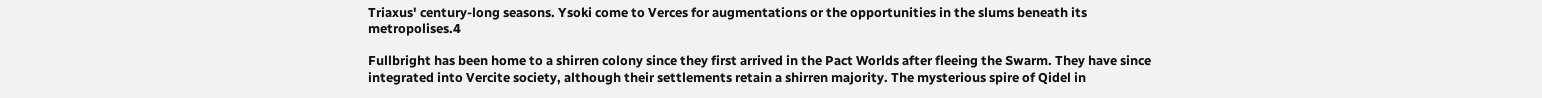Triaxus' century-long seasons. Ysoki come to Verces for augmentations or the opportunities in the slums beneath its metropolises.4

Fullbright has been home to a shirren colony since they first arrived in the Pact Worlds after fleeing the Swarm. They have since integrated into Vercite society, although their settlements retain a shirren majority. The mysterious spire of Qidel in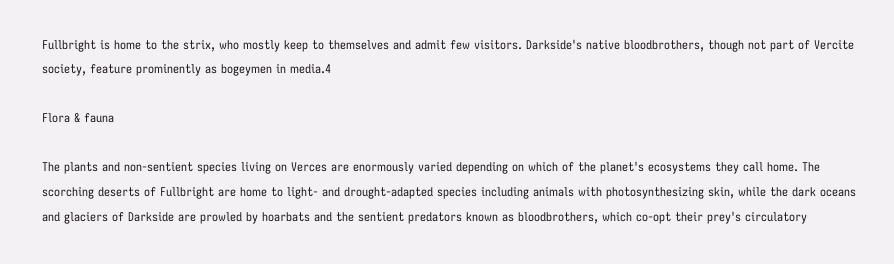Fullbright is home to the strix, who mostly keep to themselves and admit few visitors. Darkside's native bloodbrothers, though not part of Vercite society, feature prominently as bogeymen in media.4

Flora & fauna

The plants and non-sentient species living on Verces are enormously varied depending on which of the planet's ecosystems they call home. The scorching deserts of Fullbright are home to light- and drought-adapted species including animals with photosynthesizing skin, while the dark oceans and glaciers of Darkside are prowled by hoarbats and the sentient predators known as bloodbrothers, which co-opt their prey's circulatory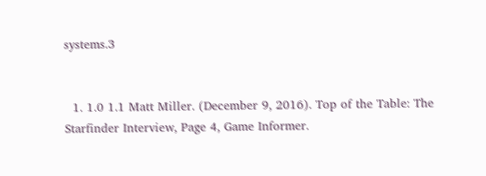systems.3


  1. 1.0 1.1 Matt Miller. (December 9, 2016). Top of the Table: The Starfinder Interview, Page 4, Game Informer.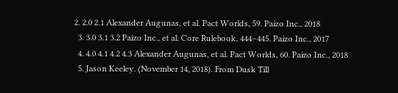2. 2.0 2.1 Alexander Augunas, et al. Pact Worlds, 59. Paizo Inc., 2018
  3. 3.0 3.1 3.2 Paizo Inc., et al. Core Rulebook, 444–445. Paizo Inc., 2017
  4. 4.0 4.1 4.2 4.3 Alexander Augunas, et al. Pact Worlds, 60. Paizo Inc., 2018
  5. Jason Keeley. (November 14, 2018). From Dusk Till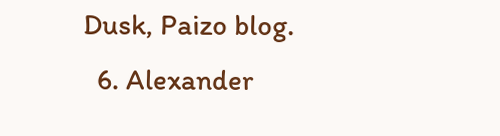Dusk, Paizo blog.
  6. Alexander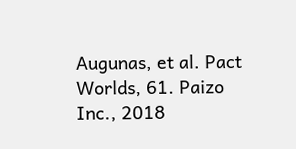Augunas, et al. Pact Worlds, 61. Paizo Inc., 2018